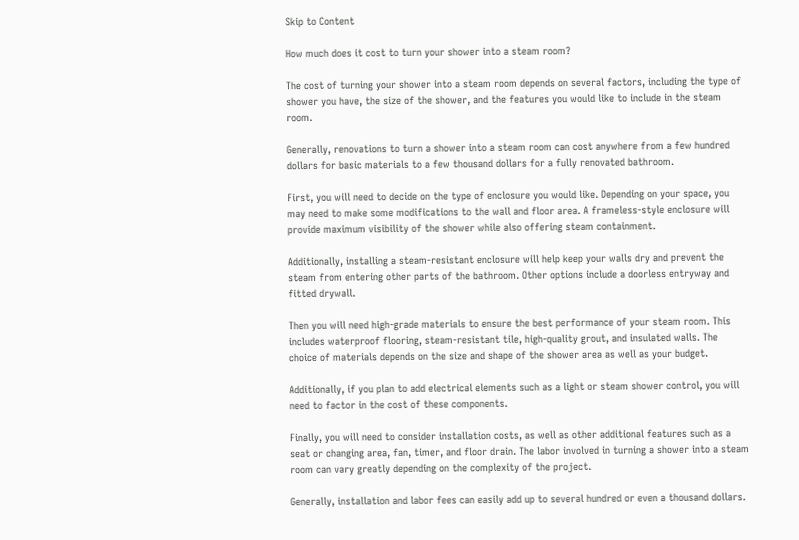Skip to Content

How much does it cost to turn your shower into a steam room?

The cost of turning your shower into a steam room depends on several factors, including the type of shower you have, the size of the shower, and the features you would like to include in the steam room.

Generally, renovations to turn a shower into a steam room can cost anywhere from a few hundred dollars for basic materials to a few thousand dollars for a fully renovated bathroom.

First, you will need to decide on the type of enclosure you would like. Depending on your space, you may need to make some modifications to the wall and floor area. A frameless-style enclosure will provide maximum visibility of the shower while also offering steam containment.

Additionally, installing a steam-resistant enclosure will help keep your walls dry and prevent the steam from entering other parts of the bathroom. Other options include a doorless entryway and fitted drywall.

Then you will need high-grade materials to ensure the best performance of your steam room. This includes waterproof flooring, steam-resistant tile, high-quality grout, and insulated walls. The choice of materials depends on the size and shape of the shower area as well as your budget.

Additionally, if you plan to add electrical elements such as a light or steam shower control, you will need to factor in the cost of these components.

Finally, you will need to consider installation costs, as well as other additional features such as a seat or changing area, fan, timer, and floor drain. The labor involved in turning a shower into a steam room can vary greatly depending on the complexity of the project.

Generally, installation and labor fees can easily add up to several hundred or even a thousand dollars.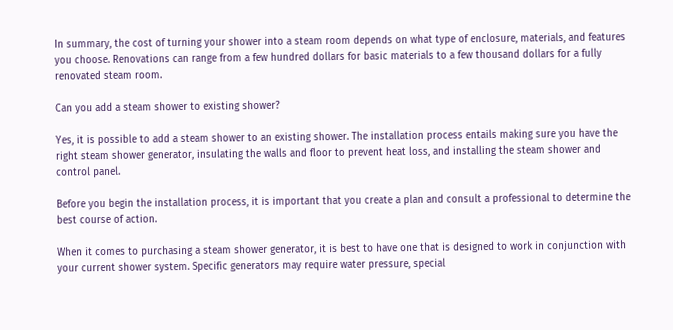In summary, the cost of turning your shower into a steam room depends on what type of enclosure, materials, and features you choose. Renovations can range from a few hundred dollars for basic materials to a few thousand dollars for a fully renovated steam room.

Can you add a steam shower to existing shower?

Yes, it is possible to add a steam shower to an existing shower. The installation process entails making sure you have the right steam shower generator, insulating the walls and floor to prevent heat loss, and installing the steam shower and control panel.

Before you begin the installation process, it is important that you create a plan and consult a professional to determine the best course of action.

When it comes to purchasing a steam shower generator, it is best to have one that is designed to work in conjunction with your current shower system. Specific generators may require water pressure, special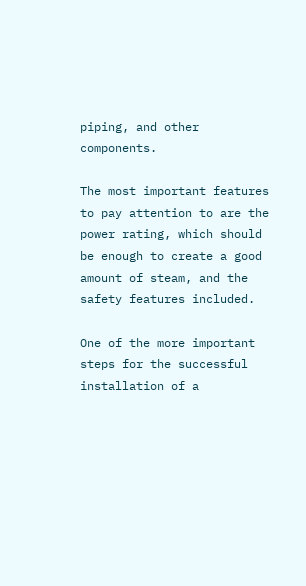piping, and other components.

The most important features to pay attention to are the power rating, which should be enough to create a good amount of steam, and the safety features included.

One of the more important steps for the successful installation of a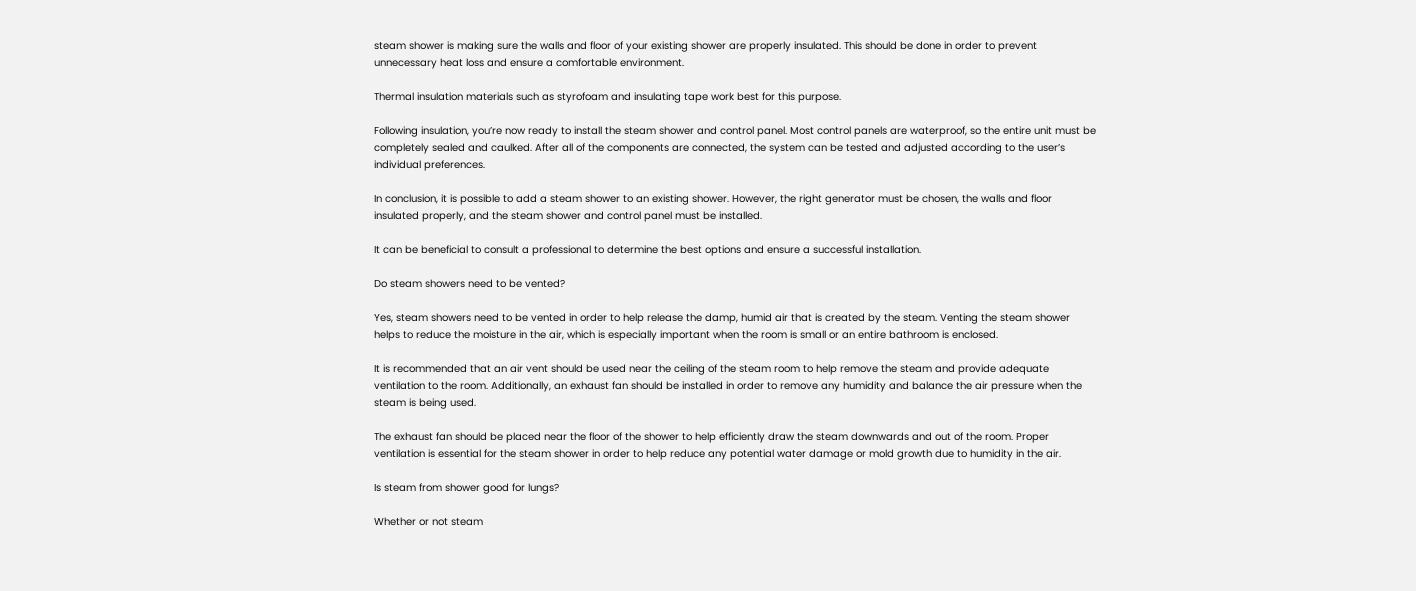steam shower is making sure the walls and floor of your existing shower are properly insulated. This should be done in order to prevent unnecessary heat loss and ensure a comfortable environment.

Thermal insulation materials such as styrofoam and insulating tape work best for this purpose.

Following insulation, you’re now ready to install the steam shower and control panel. Most control panels are waterproof, so the entire unit must be completely sealed and caulked. After all of the components are connected, the system can be tested and adjusted according to the user’s individual preferences.

In conclusion, it is possible to add a steam shower to an existing shower. However, the right generator must be chosen, the walls and floor insulated properly, and the steam shower and control panel must be installed.

It can be beneficial to consult a professional to determine the best options and ensure a successful installation.

Do steam showers need to be vented?

Yes, steam showers need to be vented in order to help release the damp, humid air that is created by the steam. Venting the steam shower helps to reduce the moisture in the air, which is especially important when the room is small or an entire bathroom is enclosed.

It is recommended that an air vent should be used near the ceiling of the steam room to help remove the steam and provide adequate ventilation to the room. Additionally, an exhaust fan should be installed in order to remove any humidity and balance the air pressure when the steam is being used.

The exhaust fan should be placed near the floor of the shower to help efficiently draw the steam downwards and out of the room. Proper ventilation is essential for the steam shower in order to help reduce any potential water damage or mold growth due to humidity in the air.

Is steam from shower good for lungs?

Whether or not steam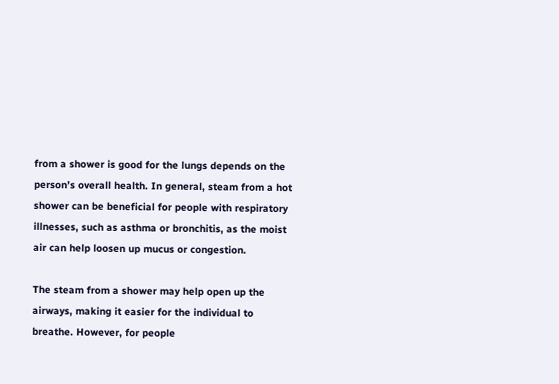from a shower is good for the lungs depends on the person’s overall health. In general, steam from a hot shower can be beneficial for people with respiratory illnesses, such as asthma or bronchitis, as the moist air can help loosen up mucus or congestion.

The steam from a shower may help open up the airways, making it easier for the individual to breathe. However, for people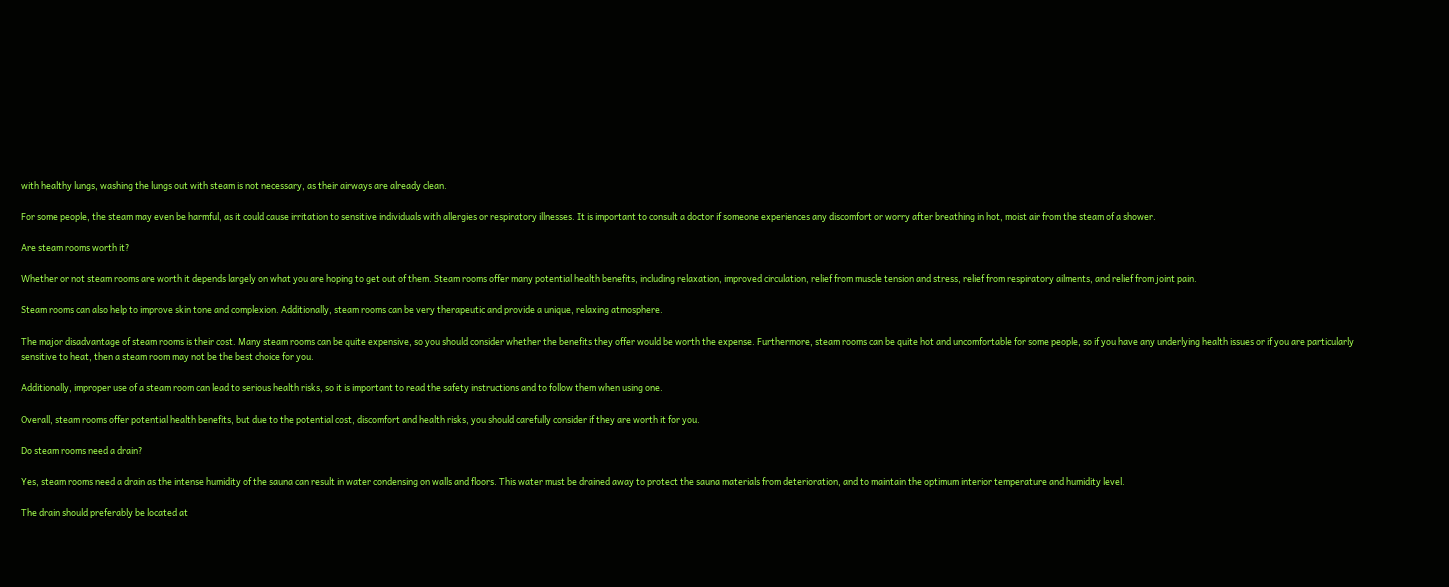with healthy lungs, washing the lungs out with steam is not necessary, as their airways are already clean.

For some people, the steam may even be harmful, as it could cause irritation to sensitive individuals with allergies or respiratory illnesses. It is important to consult a doctor if someone experiences any discomfort or worry after breathing in hot, moist air from the steam of a shower.

Are steam rooms worth it?

Whether or not steam rooms are worth it depends largely on what you are hoping to get out of them. Steam rooms offer many potential health benefits, including relaxation, improved circulation, relief from muscle tension and stress, relief from respiratory ailments, and relief from joint pain.

Steam rooms can also help to improve skin tone and complexion. Additionally, steam rooms can be very therapeutic and provide a unique, relaxing atmosphere.

The major disadvantage of steam rooms is their cost. Many steam rooms can be quite expensive, so you should consider whether the benefits they offer would be worth the expense. Furthermore, steam rooms can be quite hot and uncomfortable for some people, so if you have any underlying health issues or if you are particularly sensitive to heat, then a steam room may not be the best choice for you.

Additionally, improper use of a steam room can lead to serious health risks, so it is important to read the safety instructions and to follow them when using one.

Overall, steam rooms offer potential health benefits, but due to the potential cost, discomfort and health risks, you should carefully consider if they are worth it for you.

Do steam rooms need a drain?

Yes, steam rooms need a drain as the intense humidity of the sauna can result in water condensing on walls and floors. This water must be drained away to protect the sauna materials from deterioration, and to maintain the optimum interior temperature and humidity level.

The drain should preferably be located at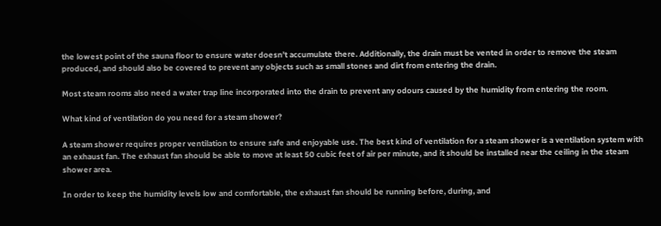the lowest point of the sauna floor to ensure water doesn’t accumulate there. Additionally, the drain must be vented in order to remove the steam produced, and should also be covered to prevent any objects such as small stones and dirt from entering the drain.

Most steam rooms also need a water trap line incorporated into the drain to prevent any odours caused by the humidity from entering the room.

What kind of ventilation do you need for a steam shower?

A steam shower requires proper ventilation to ensure safe and enjoyable use. The best kind of ventilation for a steam shower is a ventilation system with an exhaust fan. The exhaust fan should be able to move at least 50 cubic feet of air per minute, and it should be installed near the ceiling in the steam shower area.

In order to keep the humidity levels low and comfortable, the exhaust fan should be running before, during, and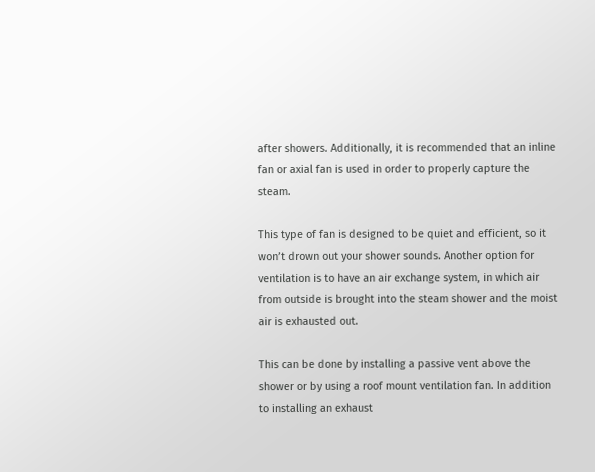after showers. Additionally, it is recommended that an inline fan or axial fan is used in order to properly capture the steam.

This type of fan is designed to be quiet and efficient, so it won’t drown out your shower sounds. Another option for ventilation is to have an air exchange system, in which air from outside is brought into the steam shower and the moist air is exhausted out.

This can be done by installing a passive vent above the shower or by using a roof mount ventilation fan. In addition to installing an exhaust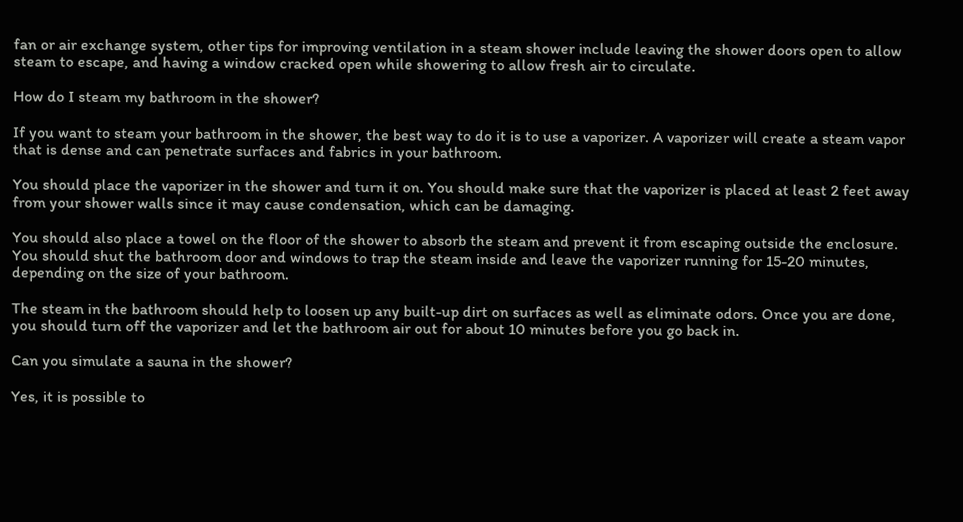fan or air exchange system, other tips for improving ventilation in a steam shower include leaving the shower doors open to allow steam to escape, and having a window cracked open while showering to allow fresh air to circulate.

How do I steam my bathroom in the shower?

If you want to steam your bathroom in the shower, the best way to do it is to use a vaporizer. A vaporizer will create a steam vapor that is dense and can penetrate surfaces and fabrics in your bathroom.

You should place the vaporizer in the shower and turn it on. You should make sure that the vaporizer is placed at least 2 feet away from your shower walls since it may cause condensation, which can be damaging.

You should also place a towel on the floor of the shower to absorb the steam and prevent it from escaping outside the enclosure. You should shut the bathroom door and windows to trap the steam inside and leave the vaporizer running for 15-20 minutes, depending on the size of your bathroom.

The steam in the bathroom should help to loosen up any built-up dirt on surfaces as well as eliminate odors. Once you are done, you should turn off the vaporizer and let the bathroom air out for about 10 minutes before you go back in.

Can you simulate a sauna in the shower?

Yes, it is possible to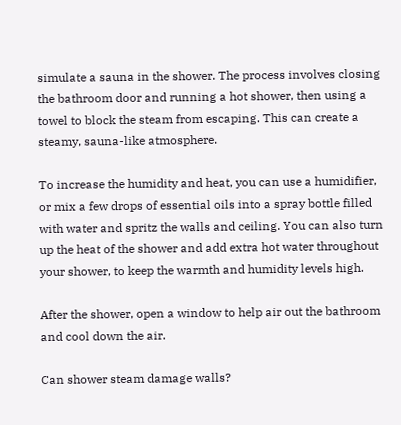simulate a sauna in the shower. The process involves closing the bathroom door and running a hot shower, then using a towel to block the steam from escaping. This can create a steamy, sauna-like atmosphere.

To increase the humidity and heat, you can use a humidifier, or mix a few drops of essential oils into a spray bottle filled with water and spritz the walls and ceiling. You can also turn up the heat of the shower and add extra hot water throughout your shower, to keep the warmth and humidity levels high.

After the shower, open a window to help air out the bathroom and cool down the air.

Can shower steam damage walls?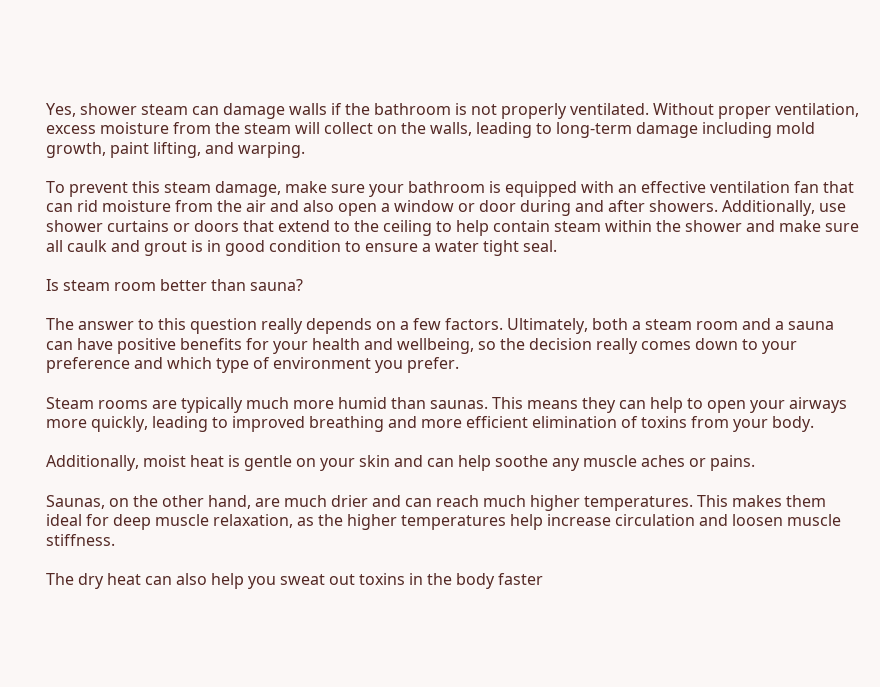Yes, shower steam can damage walls if the bathroom is not properly ventilated. Without proper ventilation, excess moisture from the steam will collect on the walls, leading to long-term damage including mold growth, paint lifting, and warping.

To prevent this steam damage, make sure your bathroom is equipped with an effective ventilation fan that can rid moisture from the air and also open a window or door during and after showers. Additionally, use shower curtains or doors that extend to the ceiling to help contain steam within the shower and make sure all caulk and grout is in good condition to ensure a water tight seal.

Is steam room better than sauna?

The answer to this question really depends on a few factors. Ultimately, both a steam room and a sauna can have positive benefits for your health and wellbeing, so the decision really comes down to your preference and which type of environment you prefer.

Steam rooms are typically much more humid than saunas. This means they can help to open your airways more quickly, leading to improved breathing and more efficient elimination of toxins from your body.

Additionally, moist heat is gentle on your skin and can help soothe any muscle aches or pains.

Saunas, on the other hand, are much drier and can reach much higher temperatures. This makes them ideal for deep muscle relaxation, as the higher temperatures help increase circulation and loosen muscle stiffness.

The dry heat can also help you sweat out toxins in the body faster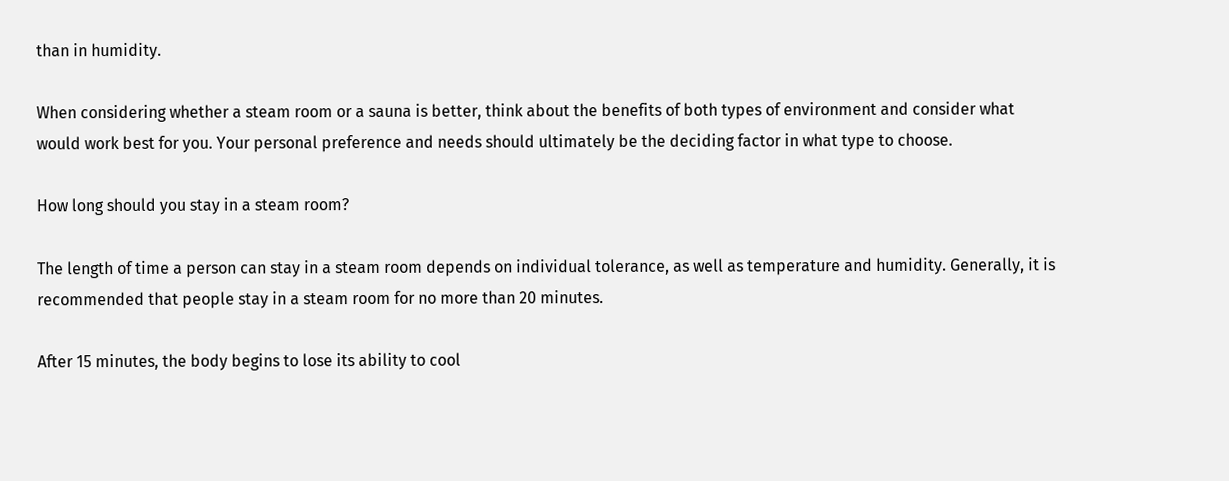than in humidity.

When considering whether a steam room or a sauna is better, think about the benefits of both types of environment and consider what would work best for you. Your personal preference and needs should ultimately be the deciding factor in what type to choose.

How long should you stay in a steam room?

The length of time a person can stay in a steam room depends on individual tolerance, as well as temperature and humidity. Generally, it is recommended that people stay in a steam room for no more than 20 minutes.

After 15 minutes, the body begins to lose its ability to cool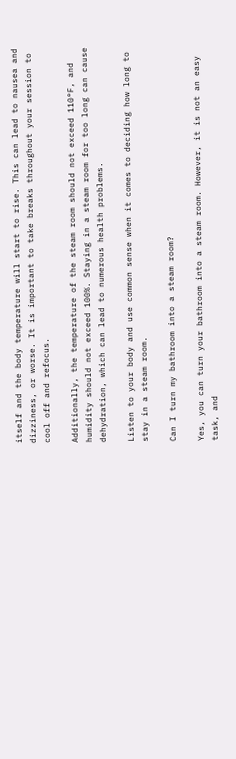itself and the body temperature will start to rise. This can lead to nausea and dizziness, or worse. It is important to take breaks throughout your session to cool off and refocus.

Additionally, the temperature of the steam room should not exceed 110°F, and humidity should not exceed 100%. Staying in a steam room for too long can cause dehydration, which can lead to numerous health problems.

Listen to your body and use common sense when it comes to deciding how long to stay in a steam room.

Can I turn my bathroom into a steam room?

Yes, you can turn your bathroom into a steam room. However, it is not an easy task, and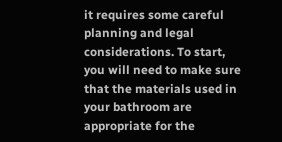it requires some careful planning and legal considerations. To start, you will need to make sure that the materials used in your bathroom are appropriate for the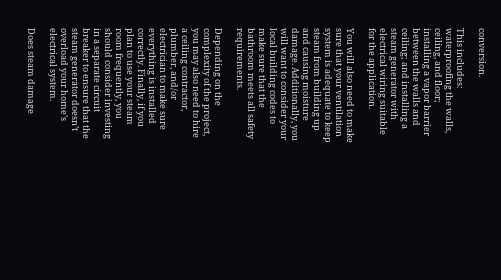conversion.

This includes: waterproofing the walls, ceiling, and floor; installing a vapor barrier between the walls and ceiling; and installing a steam generator with electrical wiring suitable for the application.

You will also need to make sure that your ventilation system is adequate to keep steam from building up and causing moisture damage. Additionally, you will want to consider your local building codes to make sure that the bathroom meets all safety requirements.

Depending on the complexity of the project, you may also need to hire a ceiling contractor, plumber, and/or electrician to make sure everything is installed correctly. Finally, if you plan to use your steam room frequently, you should consider investing in a separate circuit breaker to ensure that the steam generator doesn’t overload your home’s electrical system.

Does steam damage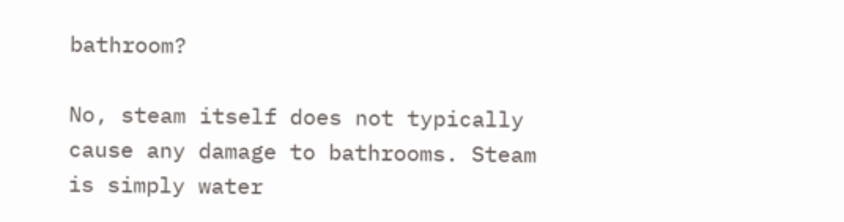bathroom?

No, steam itself does not typically cause any damage to bathrooms. Steam is simply water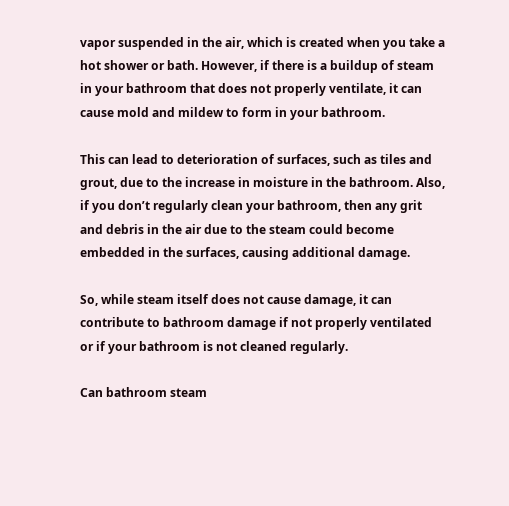vapor suspended in the air, which is created when you take a hot shower or bath. However, if there is a buildup of steam in your bathroom that does not properly ventilate, it can cause mold and mildew to form in your bathroom.

This can lead to deterioration of surfaces, such as tiles and grout, due to the increase in moisture in the bathroom. Also, if you don’t regularly clean your bathroom, then any grit and debris in the air due to the steam could become embedded in the surfaces, causing additional damage.

So, while steam itself does not cause damage, it can contribute to bathroom damage if not properly ventilated or if your bathroom is not cleaned regularly.

Can bathroom steam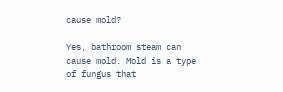cause mold?

Yes, bathroom steam can cause mold. Mold is a type of fungus that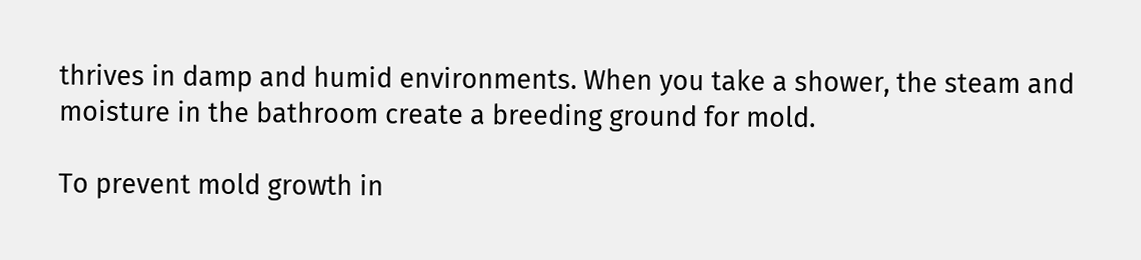thrives in damp and humid environments. When you take a shower, the steam and moisture in the bathroom create a breeding ground for mold.

To prevent mold growth in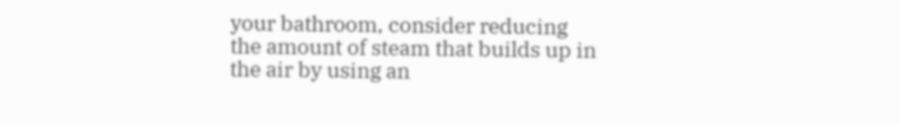your bathroom, consider reducing the amount of steam that builds up in the air by using an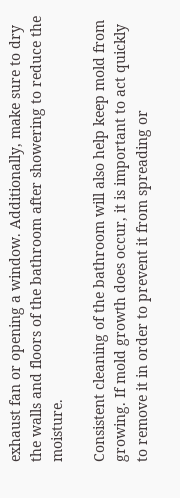exhaust fan or opening a window. Additionally, make sure to dry the walls and floors of the bathroom after showering to reduce the moisture.

Consistent cleaning of the bathroom will also help keep mold from growing. If mold growth does occur, it is important to act quickly to remove it in order to prevent it from spreading or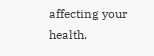affecting your health.